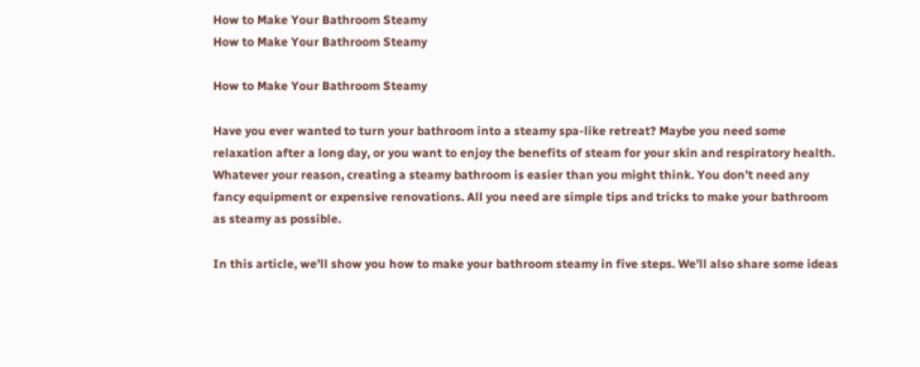How to Make Your Bathroom Steamy
How to Make Your Bathroom Steamy

How to Make Your Bathroom Steamy

Have you ever wanted to turn your bathroom into a steamy spa-like retreat? Maybe you need some relaxation after a long day, or you want to enjoy the benefits of steam for your skin and respiratory health. Whatever your reason, creating a steamy bathroom is easier than you might think. You don’t need any fancy equipment or expensive renovations. All you need are simple tips and tricks to make your bathroom as steamy as possible.

In this article, we’ll show you how to make your bathroom steamy in five steps. We’ll also share some ideas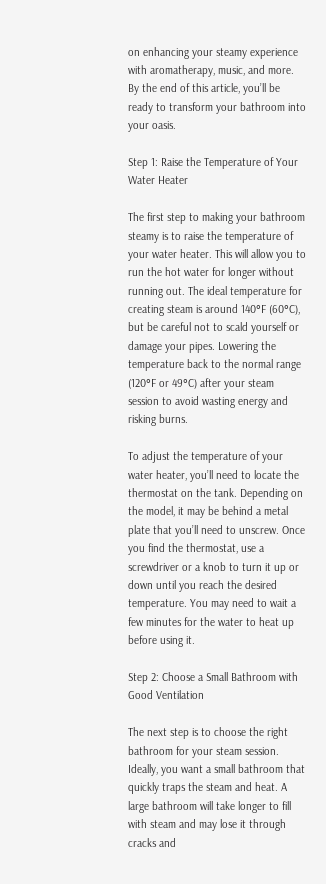on enhancing your steamy experience with aromatherapy, music, and more. By the end of this article, you’ll be ready to transform your bathroom into your oasis.

Step 1: Raise the Temperature of Your Water Heater

The first step to making your bathroom steamy is to raise the temperature of your water heater. This will allow you to run the hot water for longer without running out. The ideal temperature for creating steam is around 140°F (60°C), but be careful not to scald yourself or damage your pipes. Lowering the temperature back to the normal range (120°F or 49°C) after your steam session to avoid wasting energy and risking burns.

To adjust the temperature of your water heater, you’ll need to locate the thermostat on the tank. Depending on the model, it may be behind a metal plate that you’ll need to unscrew. Once you find the thermostat, use a screwdriver or a knob to turn it up or down until you reach the desired temperature. You may need to wait a few minutes for the water to heat up before using it.

Step 2: Choose a Small Bathroom with Good Ventilation

The next step is to choose the right bathroom for your steam session. Ideally, you want a small bathroom that quickly traps the steam and heat. A large bathroom will take longer to fill with steam and may lose it through cracks and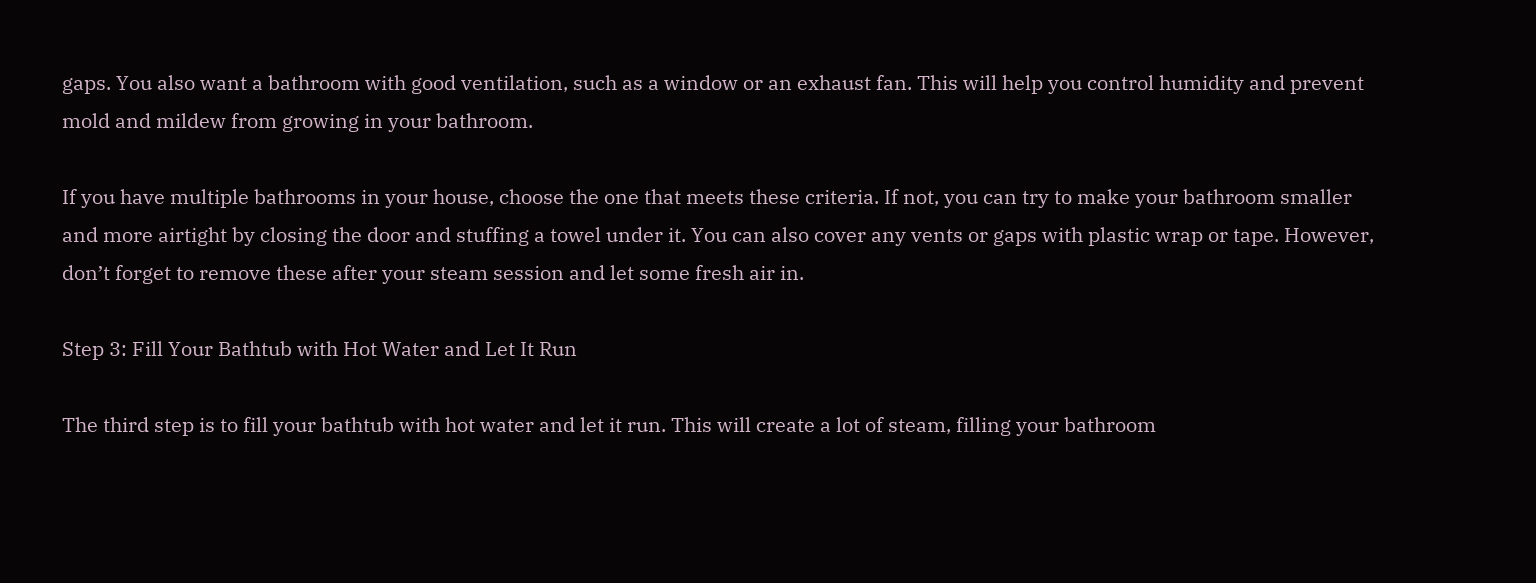gaps. You also want a bathroom with good ventilation, such as a window or an exhaust fan. This will help you control humidity and prevent mold and mildew from growing in your bathroom.

If you have multiple bathrooms in your house, choose the one that meets these criteria. If not, you can try to make your bathroom smaller and more airtight by closing the door and stuffing a towel under it. You can also cover any vents or gaps with plastic wrap or tape. However, don’t forget to remove these after your steam session and let some fresh air in.

Step 3: Fill Your Bathtub with Hot Water and Let It Run

The third step is to fill your bathtub with hot water and let it run. This will create a lot of steam, filling your bathroom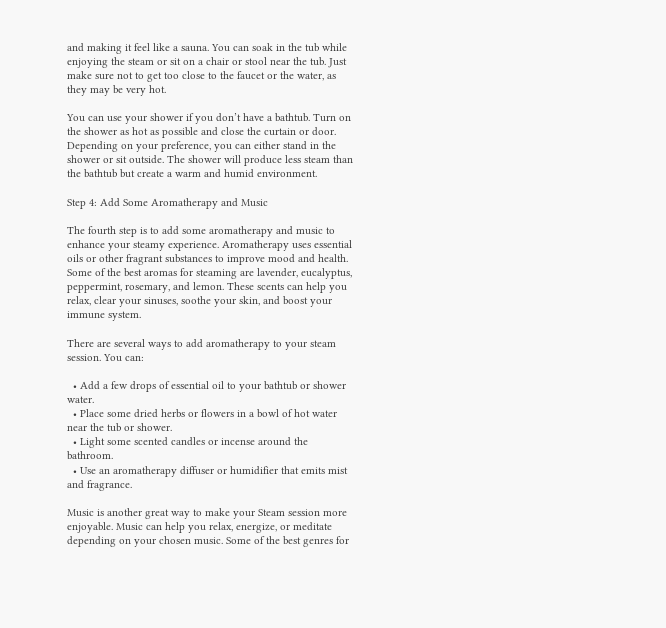and making it feel like a sauna. You can soak in the tub while enjoying the steam or sit on a chair or stool near the tub. Just make sure not to get too close to the faucet or the water, as they may be very hot.

You can use your shower if you don’t have a bathtub. Turn on the shower as hot as possible and close the curtain or door. Depending on your preference, you can either stand in the shower or sit outside. The shower will produce less steam than the bathtub but create a warm and humid environment.

Step 4: Add Some Aromatherapy and Music

The fourth step is to add some aromatherapy and music to enhance your steamy experience. Aromatherapy uses essential oils or other fragrant substances to improve mood and health. Some of the best aromas for steaming are lavender, eucalyptus, peppermint, rosemary, and lemon. These scents can help you relax, clear your sinuses, soothe your skin, and boost your immune system.

There are several ways to add aromatherapy to your steam session. You can:

  • Add a few drops of essential oil to your bathtub or shower water.
  • Place some dried herbs or flowers in a bowl of hot water near the tub or shower.
  • Light some scented candles or incense around the bathroom.
  • Use an aromatherapy diffuser or humidifier that emits mist and fragrance.

Music is another great way to make your Steam session more enjoyable. Music can help you relax, energize, or meditate depending on your chosen music. Some of the best genres for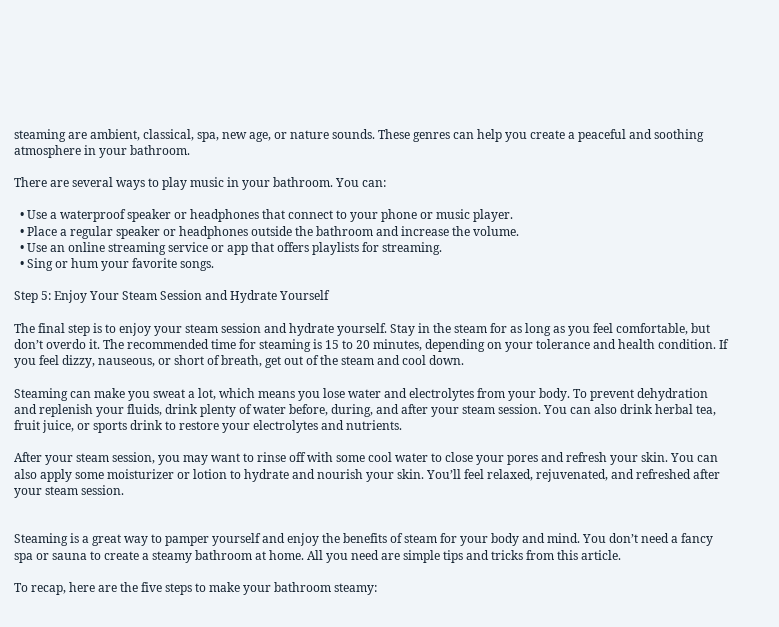steaming are ambient, classical, spa, new age, or nature sounds. These genres can help you create a peaceful and soothing atmosphere in your bathroom.

There are several ways to play music in your bathroom. You can:

  • Use a waterproof speaker or headphones that connect to your phone or music player.
  • Place a regular speaker or headphones outside the bathroom and increase the volume.
  • Use an online streaming service or app that offers playlists for streaming.
  • Sing or hum your favorite songs.

Step 5: Enjoy Your Steam Session and Hydrate Yourself

The final step is to enjoy your steam session and hydrate yourself. Stay in the steam for as long as you feel comfortable, but don’t overdo it. The recommended time for steaming is 15 to 20 minutes, depending on your tolerance and health condition. If you feel dizzy, nauseous, or short of breath, get out of the steam and cool down.

Steaming can make you sweat a lot, which means you lose water and electrolytes from your body. To prevent dehydration and replenish your fluids, drink plenty of water before, during, and after your steam session. You can also drink herbal tea, fruit juice, or sports drink to restore your electrolytes and nutrients.

After your steam session, you may want to rinse off with some cool water to close your pores and refresh your skin. You can also apply some moisturizer or lotion to hydrate and nourish your skin. You’ll feel relaxed, rejuvenated, and refreshed after your steam session.


Steaming is a great way to pamper yourself and enjoy the benefits of steam for your body and mind. You don’t need a fancy spa or sauna to create a steamy bathroom at home. All you need are simple tips and tricks from this article.

To recap, here are the five steps to make your bathroom steamy: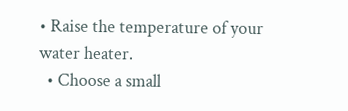• Raise the temperature of your water heater.
  • Choose a small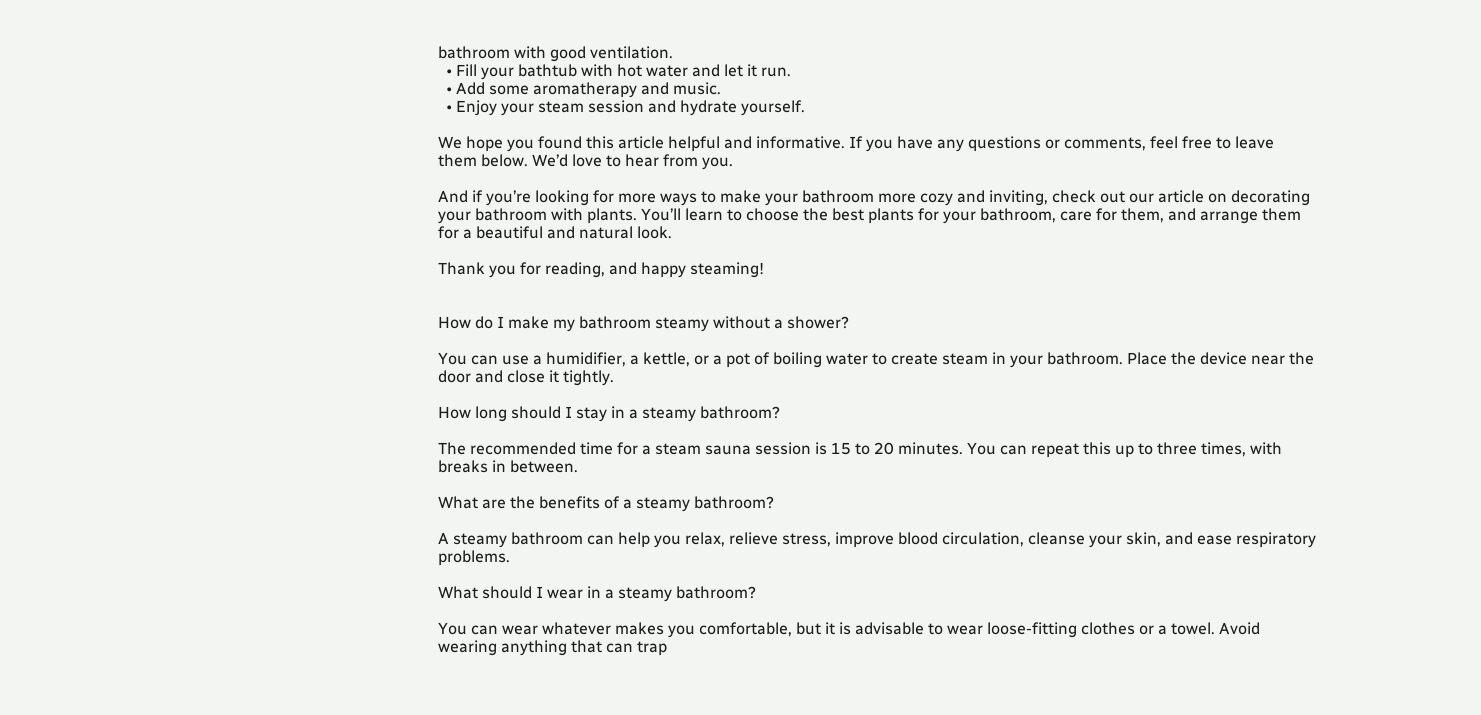bathroom with good ventilation.
  • Fill your bathtub with hot water and let it run.
  • Add some aromatherapy and music.
  • Enjoy your steam session and hydrate yourself.

We hope you found this article helpful and informative. If you have any questions or comments, feel free to leave them below. We’d love to hear from you.

And if you’re looking for more ways to make your bathroom more cozy and inviting, check out our article on decorating your bathroom with plants. You’ll learn to choose the best plants for your bathroom, care for them, and arrange them for a beautiful and natural look.

Thank you for reading, and happy steaming!


How do I make my bathroom steamy without a shower?

You can use a humidifier, a kettle, or a pot of boiling water to create steam in your bathroom. Place the device near the door and close it tightly.

How long should I stay in a steamy bathroom?

The recommended time for a steam sauna session is 15 to 20 minutes. You can repeat this up to three times, with breaks in between.

What are the benefits of a steamy bathroom?

A steamy bathroom can help you relax, relieve stress, improve blood circulation, cleanse your skin, and ease respiratory problems.

What should I wear in a steamy bathroom?

You can wear whatever makes you comfortable, but it is advisable to wear loose-fitting clothes or a towel. Avoid wearing anything that can trap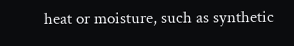heat or moisture, such as synthetic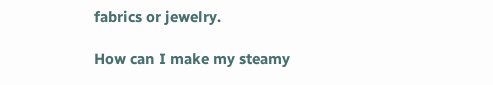fabrics or jewelry.

How can I make my steamy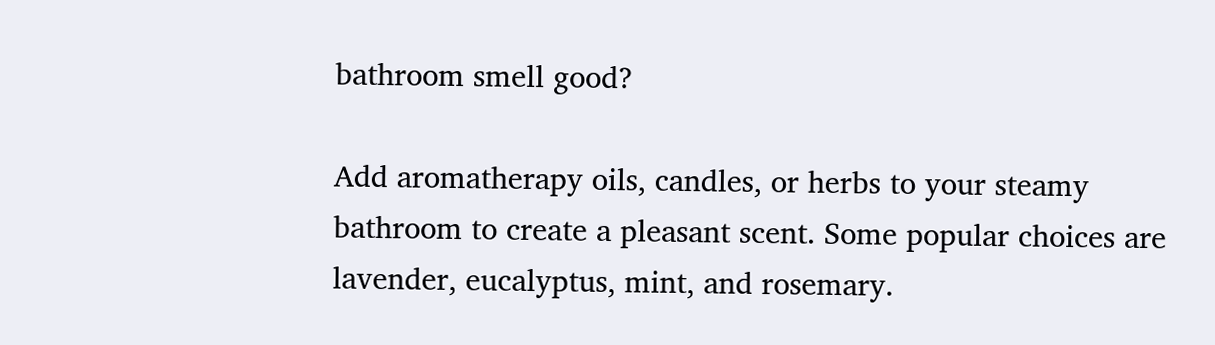bathroom smell good?

Add aromatherapy oils, candles, or herbs to your steamy bathroom to create a pleasant scent. Some popular choices are lavender, eucalyptus, mint, and rosemary.